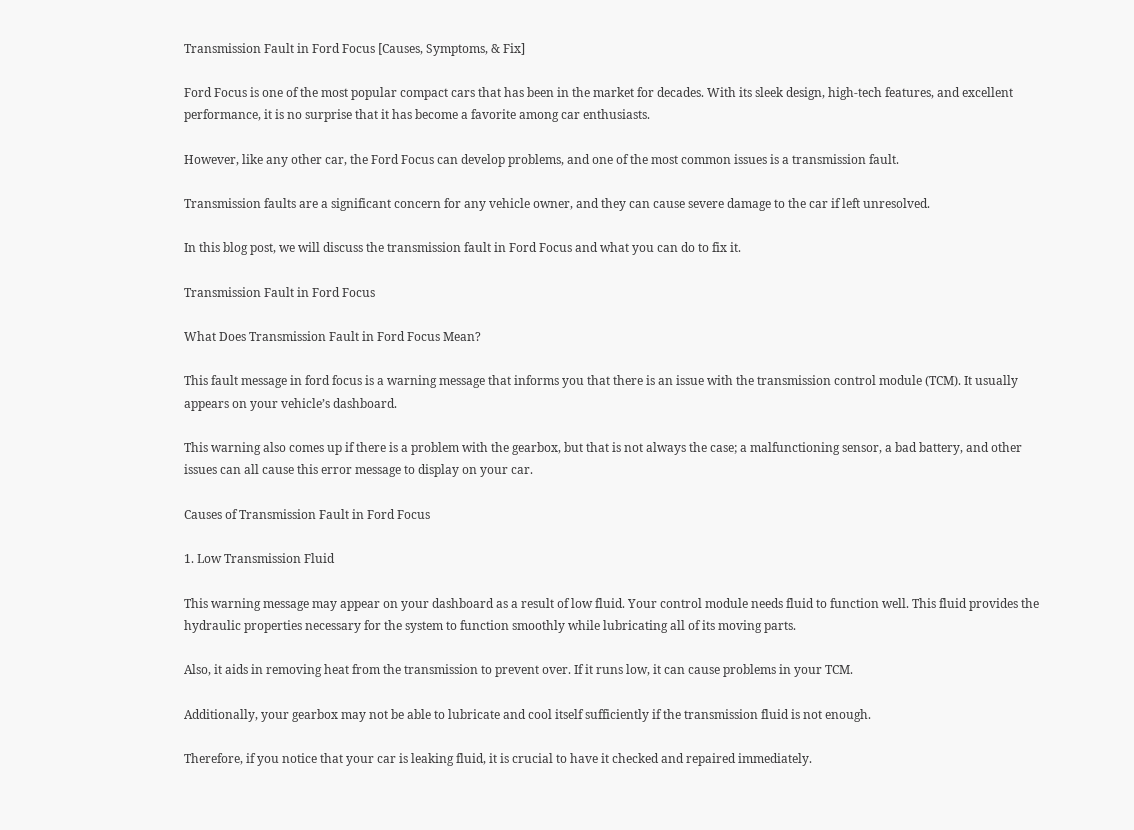Transmission Fault in Ford Focus [Causes, Symptoms, & Fix]

Ford Focus is one of the most popular compact cars that has been in the market for decades. With its sleek design, high-tech features, and excellent performance, it is no surprise that it has become a favorite among car enthusiasts.

However, like any other car, the Ford Focus can develop problems, and one of the most common issues is a transmission fault.

Transmission faults are a significant concern for any vehicle owner, and they can cause severe damage to the car if left unresolved.

In this blog post, we will discuss the transmission fault in Ford Focus and what you can do to fix it.

Transmission Fault in Ford Focus

What Does Transmission Fault in Ford Focus Mean?

This fault message in ford focus is a warning message that informs you that there is an issue with the transmission control module (TCM). It usually appears on your vehicle’s dashboard.

This warning also comes up if there is a problem with the gearbox, but that is not always the case; a malfunctioning sensor, a bad battery, and other issues can all cause this error message to display on your car.

Causes of Transmission Fault in Ford Focus

1. Low Transmission Fluid

This warning message may appear on your dashboard as a result of low fluid. Your control module needs fluid to function well. This fluid provides the hydraulic properties necessary for the system to function smoothly while lubricating all of its moving parts.

Also, it aids in removing heat from the transmission to prevent over. If it runs low, it can cause problems in your TCM.

Additionally, your gearbox may not be able to lubricate and cool itself sufficiently if the transmission fluid is not enough.

Therefore, if you notice that your car is leaking fluid, it is crucial to have it checked and repaired immediately.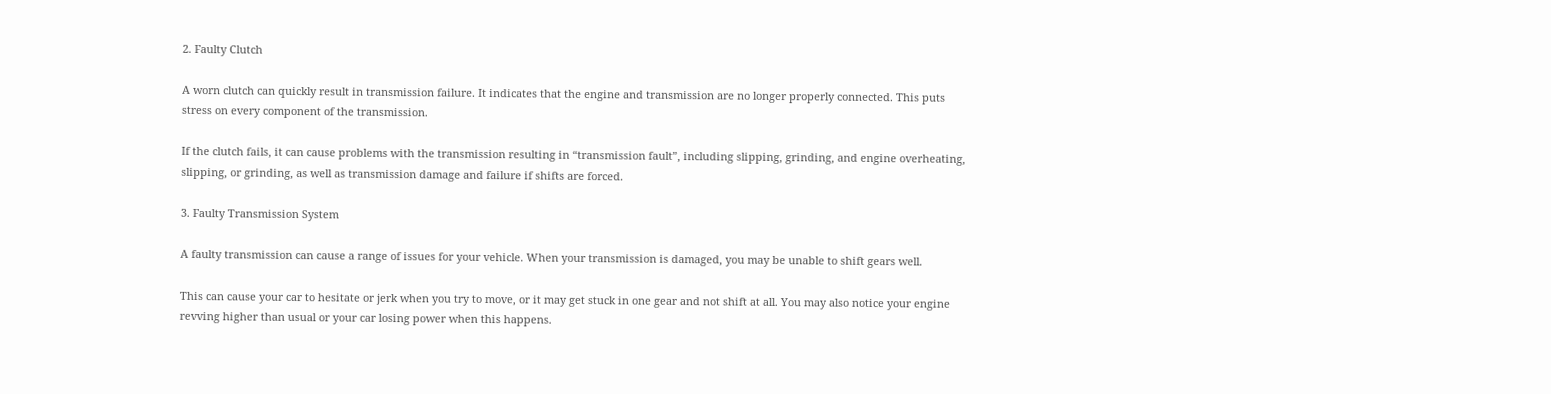2. Faulty Clutch

A worn clutch can quickly result in transmission failure. It indicates that the engine and transmission are no longer properly connected. This puts stress on every component of the transmission.

If the clutch fails, it can cause problems with the transmission resulting in “transmission fault”, including slipping, grinding, and engine overheating, slipping, or grinding, as well as transmission damage and failure if shifts are forced.

3. Faulty Transmission System

A faulty transmission can cause a range of issues for your vehicle. When your transmission is damaged, you may be unable to shift gears well.

This can cause your car to hesitate or jerk when you try to move, or it may get stuck in one gear and not shift at all. You may also notice your engine revving higher than usual or your car losing power when this happens.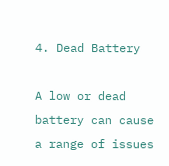4. Dead Battery

A low or dead battery can cause a range of issues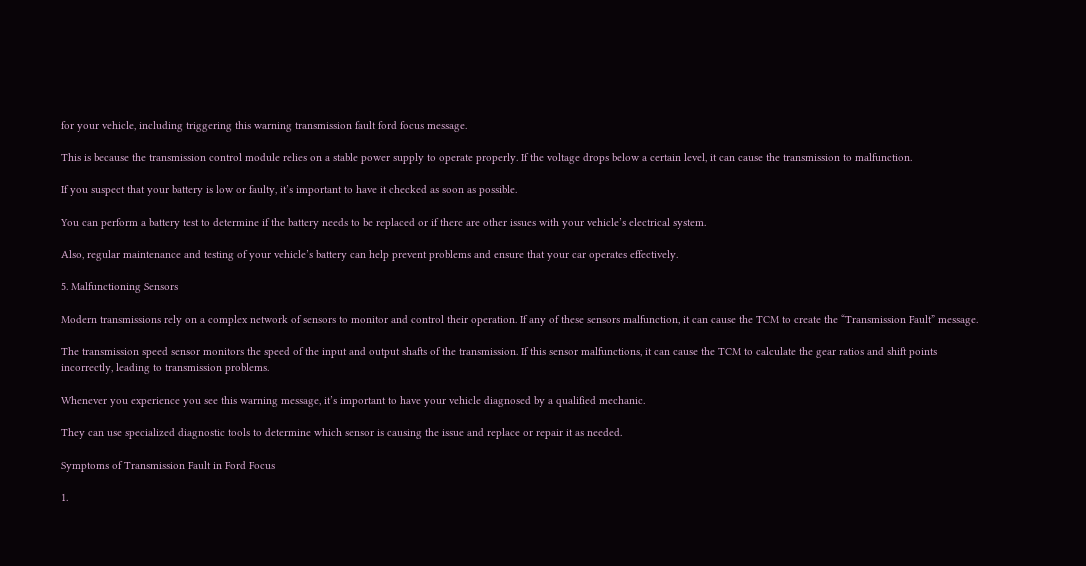for your vehicle, including triggering this warning transmission fault ford focus message.

This is because the transmission control module relies on a stable power supply to operate properly. If the voltage drops below a certain level, it can cause the transmission to malfunction.

If you suspect that your battery is low or faulty, it’s important to have it checked as soon as possible.

You can perform a battery test to determine if the battery needs to be replaced or if there are other issues with your vehicle’s electrical system.

Also, regular maintenance and testing of your vehicle’s battery can help prevent problems and ensure that your car operates effectively.

5. Malfunctioning Sensors

Modern transmissions rely on a complex network of sensors to monitor and control their operation. If any of these sensors malfunction, it can cause the TCM to create the “Transmission Fault” message.

The transmission speed sensor monitors the speed of the input and output shafts of the transmission. If this sensor malfunctions, it can cause the TCM to calculate the gear ratios and shift points incorrectly, leading to transmission problems.

Whenever you experience you see this warning message, it’s important to have your vehicle diagnosed by a qualified mechanic.

They can use specialized diagnostic tools to determine which sensor is causing the issue and replace or repair it as needed.

Symptoms of Transmission Fault in Ford Focus

1.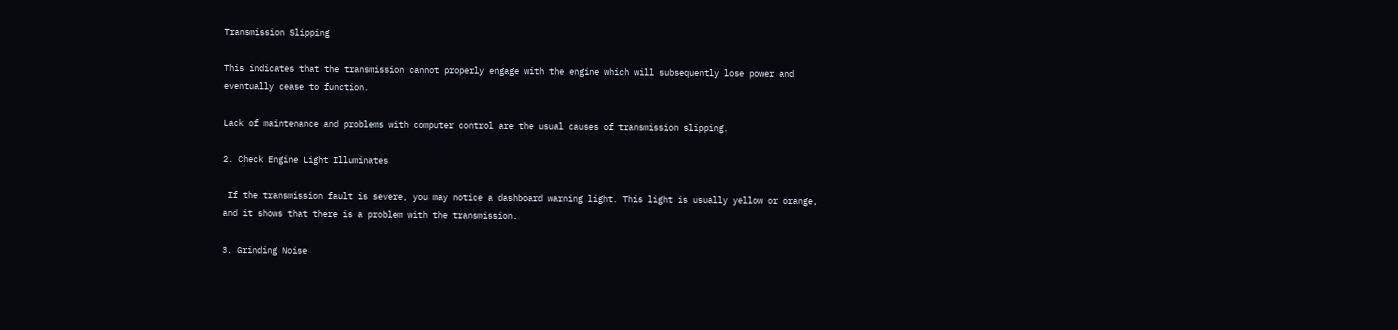Transmission Slipping

This indicates that the transmission cannot properly engage with the engine which will subsequently lose power and eventually cease to function.

Lack of maintenance and problems with computer control are the usual causes of transmission slipping.

2. Check Engine Light Illuminates

 If the transmission fault is severe, you may notice a dashboard warning light. This light is usually yellow or orange, and it shows that there is a problem with the transmission.

3. Grinding Noise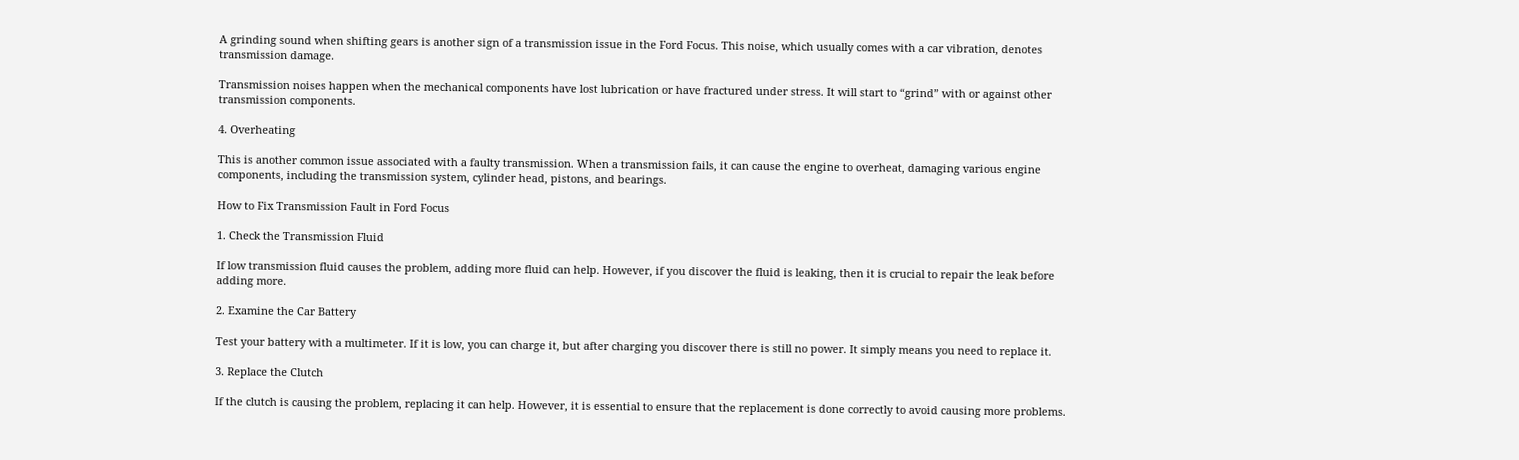A grinding sound when shifting gears is another sign of a transmission issue in the Ford Focus. This noise, which usually comes with a car vibration, denotes transmission damage.

Transmission noises happen when the mechanical components have lost lubrication or have fractured under stress. It will start to “grind” with or against other transmission components.

4. Overheating

This is another common issue associated with a faulty transmission. When a transmission fails, it can cause the engine to overheat, damaging various engine components, including the transmission system, cylinder head, pistons, and bearings.

How to Fix Transmission Fault in Ford Focus

1. Check the Transmission Fluid

If low transmission fluid causes the problem, adding more fluid can help. However, if you discover the fluid is leaking, then it is crucial to repair the leak before adding more.

2. Examine the Car Battery

Test your battery with a multimeter. If it is low, you can charge it, but after charging you discover there is still no power. It simply means you need to replace it.

3. Replace the Clutch

If the clutch is causing the problem, replacing it can help. However, it is essential to ensure that the replacement is done correctly to avoid causing more problems.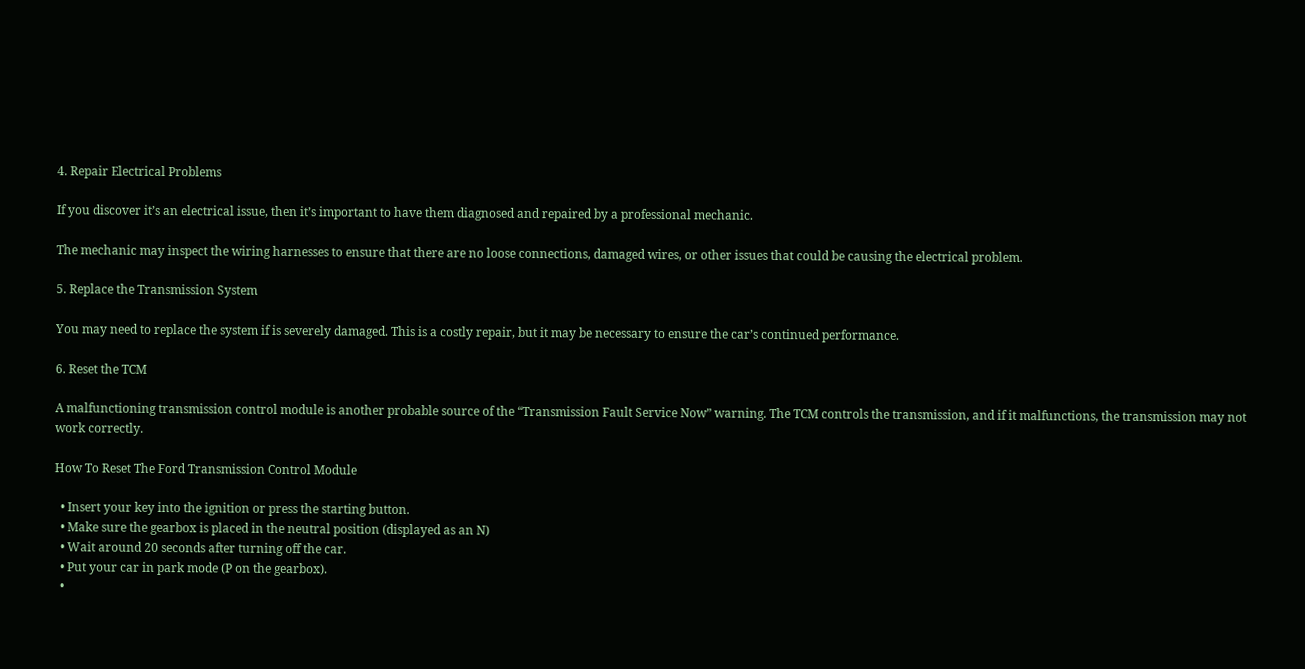4. Repair Electrical Problems

If you discover it’s an electrical issue, then it’s important to have them diagnosed and repaired by a professional mechanic.

The mechanic may inspect the wiring harnesses to ensure that there are no loose connections, damaged wires, or other issues that could be causing the electrical problem.

5. Replace the Transmission System

You may need to replace the system if is severely damaged. This is a costly repair, but it may be necessary to ensure the car’s continued performance.

6. Reset the TCM

A malfunctioning transmission control module is another probable source of the “Transmission Fault Service Now” warning. The TCM controls the transmission, and if it malfunctions, the transmission may not work correctly.

How To Reset The Ford Transmission Control Module

  • Insert your key into the ignition or press the starting button.
  • Make sure the gearbox is placed in the neutral position (displayed as an N)
  • Wait around 20 seconds after turning off the car.
  • Put your car in park mode (P on the gearbox).
  •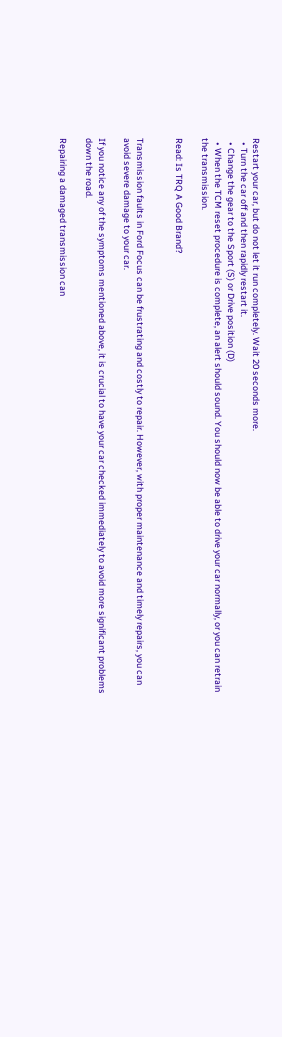Restart your car, but do not let it run completely. Wait 20 seconds more.
  • Turn the car off and then rapidly restart it.
  • Change the gear to the Sport (S) or Drive position (D)
  • When the TCM reset procedure is complete, an alert should sound. You should now be able to drive your car normally, or you can retrain the transmission.

Read: Is TRQ A Good Brand?


Transmission faults in Ford Focus can be frustrating and costly to repair. However, with proper maintenance and timely repairs, you can avoid severe damage to your car.

If you notice any of the symptoms mentioned above, it is crucial to have your car checked immediately to avoid more significant problems down the road.

Repairing a damaged transmission can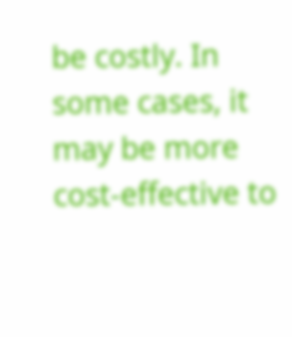be costly. In some cases, it may be more cost-effective to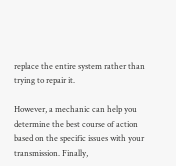replace the entire system rather than trying to repair it.

However, a mechanic can help you determine the best course of action based on the specific issues with your transmission. Finally,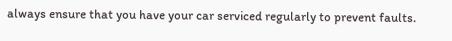always ensure that you have your car serviced regularly to prevent faults.